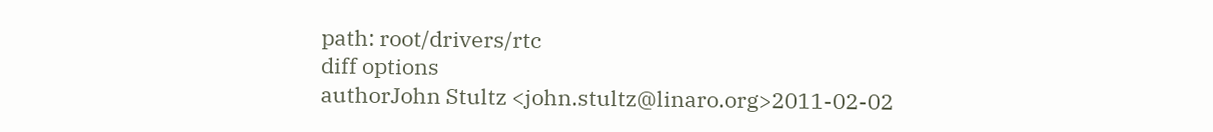path: root/drivers/rtc
diff options
authorJohn Stultz <john.stultz@linaro.org>2011-02-02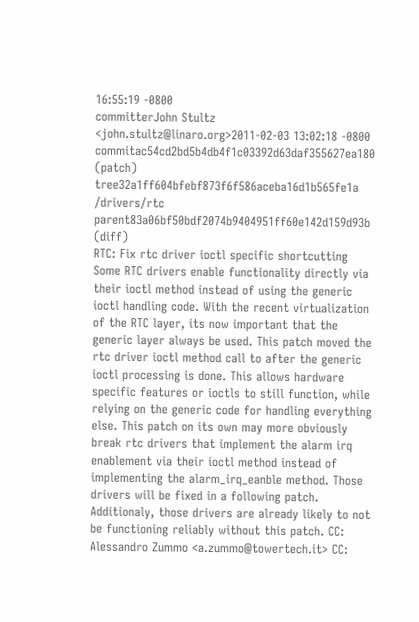16:55:19 -0800
committerJohn Stultz <john.stultz@linaro.org>2011-02-03 13:02:18 -0800
commitac54cd2bd5b4db4f1c03392d63daf355627ea180 (patch)
tree32a1ff604bfebf873f6f586aceba16d1b565fe1a /drivers/rtc
parent83a06bf50bdf2074b9404951ff60e142d159d93b (diff)
RTC: Fix rtc driver ioctl specific shortcutting
Some RTC drivers enable functionality directly via their ioctl method instead of using the generic ioctl handling code. With the recent virtualization of the RTC layer, its now important that the generic layer always be used. This patch moved the rtc driver ioctl method call to after the generic ioctl processing is done. This allows hardware specific features or ioctls to still function, while relying on the generic code for handling everything else. This patch on its own may more obviously break rtc drivers that implement the alarm irq enablement via their ioctl method instead of implementing the alarm_irq_eanble method. Those drivers will be fixed in a following patch. Additionaly, those drivers are already likely to not be functioning reliably without this patch. CC: Alessandro Zummo <a.zummo@towertech.it> CC: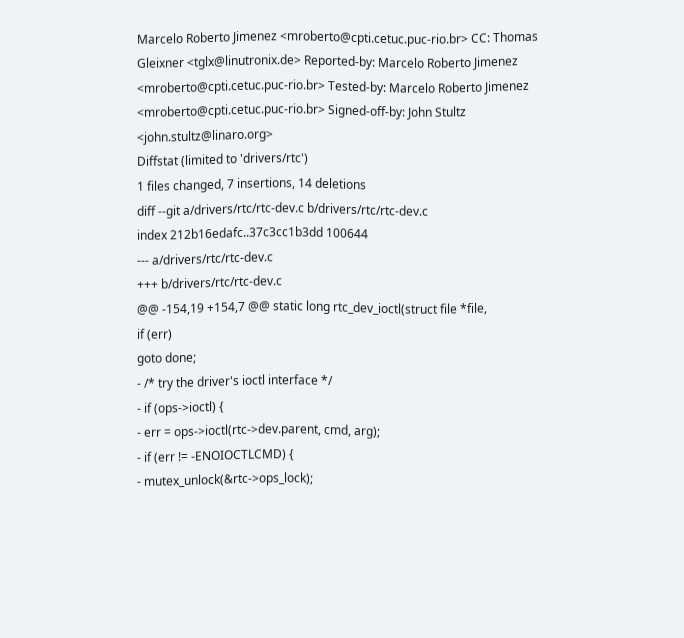Marcelo Roberto Jimenez <mroberto@cpti.cetuc.puc-rio.br> CC: Thomas Gleixner <tglx@linutronix.de> Reported-by: Marcelo Roberto Jimenez <mroberto@cpti.cetuc.puc-rio.br> Tested-by: Marcelo Roberto Jimenez <mroberto@cpti.cetuc.puc-rio.br> Signed-off-by: John Stultz <john.stultz@linaro.org>
Diffstat (limited to 'drivers/rtc')
1 files changed, 7 insertions, 14 deletions
diff --git a/drivers/rtc/rtc-dev.c b/drivers/rtc/rtc-dev.c
index 212b16edafc..37c3cc1b3dd 100644
--- a/drivers/rtc/rtc-dev.c
+++ b/drivers/rtc/rtc-dev.c
@@ -154,19 +154,7 @@ static long rtc_dev_ioctl(struct file *file,
if (err)
goto done;
- /* try the driver's ioctl interface */
- if (ops->ioctl) {
- err = ops->ioctl(rtc->dev.parent, cmd, arg);
- if (err != -ENOIOCTLCMD) {
- mutex_unlock(&rtc->ops_lock);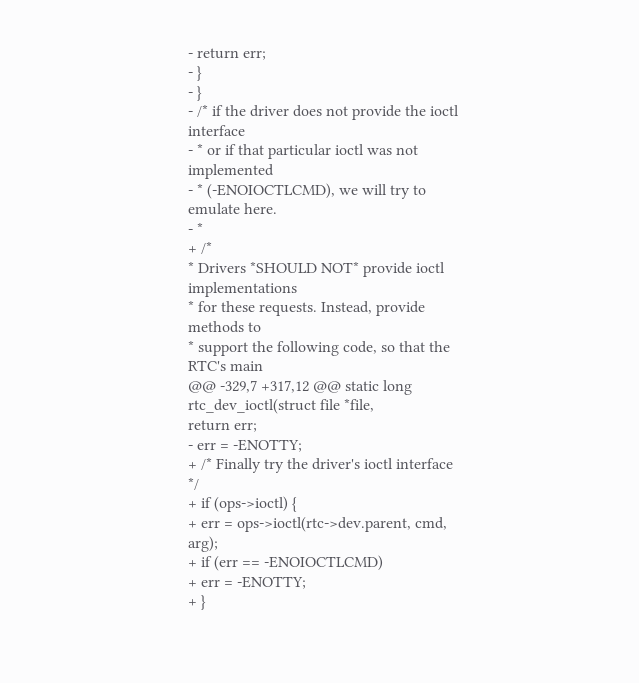- return err;
- }
- }
- /* if the driver does not provide the ioctl interface
- * or if that particular ioctl was not implemented
- * (-ENOIOCTLCMD), we will try to emulate here.
- *
+ /*
* Drivers *SHOULD NOT* provide ioctl implementations
* for these requests. Instead, provide methods to
* support the following code, so that the RTC's main
@@ -329,7 +317,12 @@ static long rtc_dev_ioctl(struct file *file,
return err;
- err = -ENOTTY;
+ /* Finally try the driver's ioctl interface */
+ if (ops->ioctl) {
+ err = ops->ioctl(rtc->dev.parent, cmd, arg);
+ if (err == -ENOIOCTLCMD)
+ err = -ENOTTY;
+ }